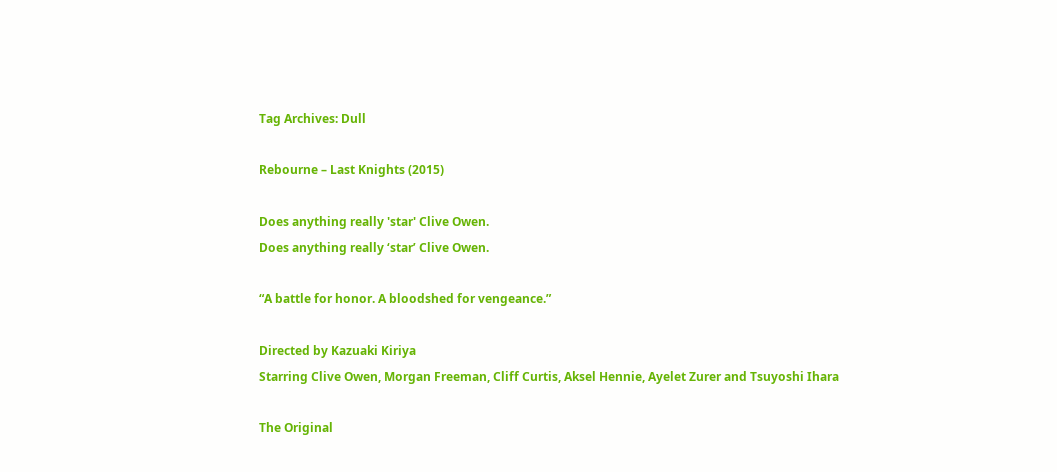Tag Archives: Dull

Rebourne – Last Knights (2015)

Does anything really 'star' Clive Owen.
Does anything really ‘star’ Clive Owen.

“A battle for honor. A bloodshed for vengeance.”

Directed by Kazuaki Kiriya
Starring Clive Owen, Morgan Freeman, Cliff Curtis, Aksel Hennie, Ayelet Zurer and Tsuyoshi Ihara

The Original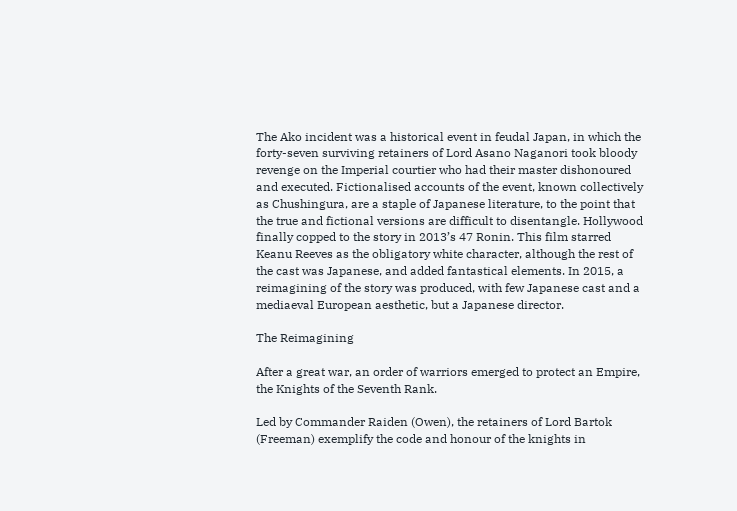The Ako incident was a historical event in feudal Japan, in which the forty-seven surviving retainers of Lord Asano Naganori took bloody revenge on the Imperial courtier who had their master dishonoured and executed. Fictionalised accounts of the event, known collectively as Chushingura, are a staple of Japanese literature, to the point that the true and fictional versions are difficult to disentangle. Hollywood finally copped to the story in 2013’s 47 Ronin. This film starred Keanu Reeves as the obligatory white character, although the rest of the cast was Japanese, and added fantastical elements. In 2015, a reimagining of the story was produced, with few Japanese cast and a mediaeval European aesthetic, but a Japanese director.

The Reimagining

After a great war, an order of warriors emerged to protect an Empire, the Knights of the Seventh Rank.

Led by Commander Raiden (Owen), the retainers of Lord Bartok  (Freeman) exemplify the code and honour of the knights in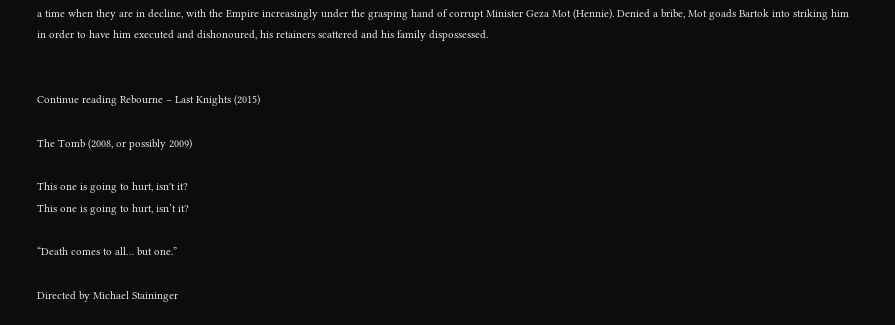a time when they are in decline, with the Empire increasingly under the grasping hand of corrupt Minister Geza Mot (Hennie). Denied a bribe, Mot goads Bartok into striking him in order to have him executed and dishonoured, his retainers scattered and his family dispossessed.


Continue reading Rebourne – Last Knights (2015)

The Tomb (2008, or possibly 2009)

This one is going to hurt, isn't it?
This one is going to hurt, isn’t it?

“Death comes to all… but one.”

Directed by Michael Staininger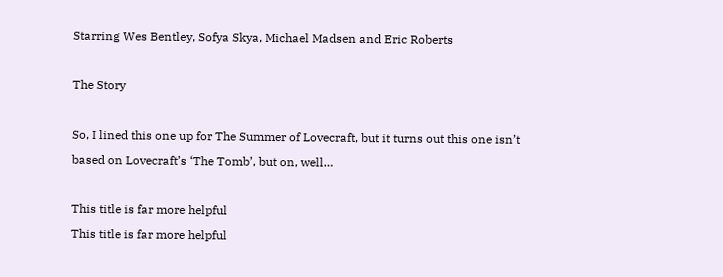Starring Wes Bentley, Sofya Skya, Michael Madsen and Eric Roberts

The Story

So, I lined this one up for The Summer of Lovecraft, but it turns out this one isn’t based on Lovecraft’s ‘The Tomb’, but on, well…

This title is far more helpful
This title is far more helpful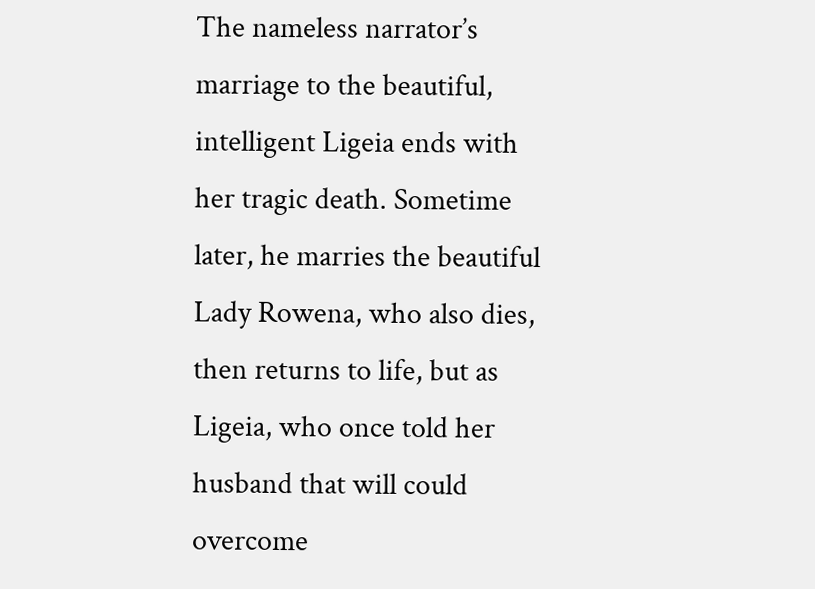The nameless narrator’s marriage to the beautiful, intelligent Ligeia ends with her tragic death. Sometime later, he marries the beautiful Lady Rowena, who also dies, then returns to life, but as Ligeia, who once told her husband that will could overcome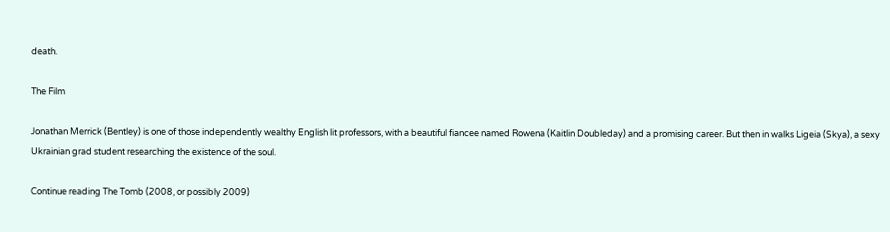death.

The Film

Jonathan Merrick (Bentley) is one of those independently wealthy English lit professors, with a beautiful fiancee named Rowena (Kaitlin Doubleday) and a promising career. But then in walks Ligeia (Skya), a sexy Ukrainian grad student researching the existence of the soul.

Continue reading The Tomb (2008, or possibly 2009)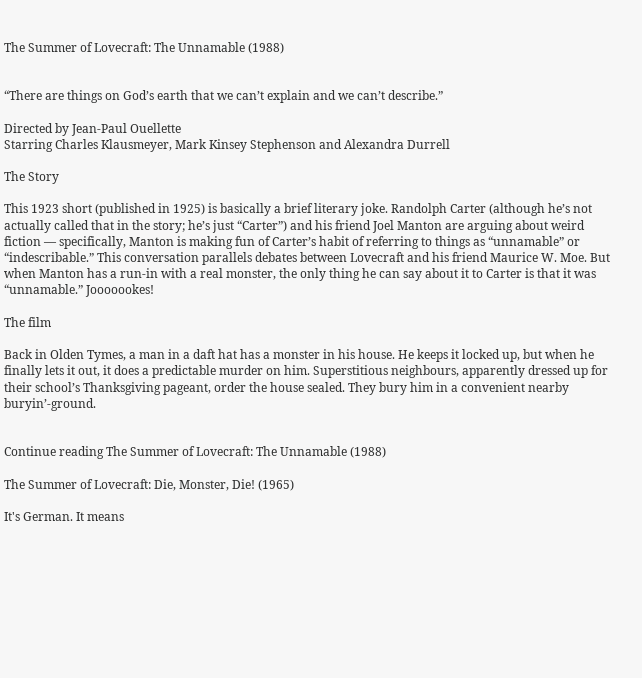The Summer of Lovecraft: The Unnamable (1988)


“There are things on God’s earth that we can’t explain and we can’t describe.”

Directed by Jean-Paul Ouellette
Starring Charles Klausmeyer, Mark Kinsey Stephenson and Alexandra Durrell

The Story

This 1923 short (published in 1925) is basically a brief literary joke. Randolph Carter (although he’s not actually called that in the story; he’s just “Carter”) and his friend Joel Manton are arguing about weird fiction — specifically, Manton is making fun of Carter’s habit of referring to things as “unnamable” or “indescribable.” This conversation parallels debates between Lovecraft and his friend Maurice W. Moe. But when Manton has a run-in with a real monster, the only thing he can say about it to Carter is that it was “unnamable.” Jooooookes!

The film

Back in Olden Tymes, a man in a daft hat has a monster in his house. He keeps it locked up, but when he finally lets it out, it does a predictable murder on him. Superstitious neighbours, apparently dressed up for their school’s Thanksgiving pageant, order the house sealed. They bury him in a convenient nearby buryin’-ground.


Continue reading The Summer of Lovecraft: The Unnamable (1988)

The Summer of Lovecraft: Die, Monster, Die! (1965)

It's German. It means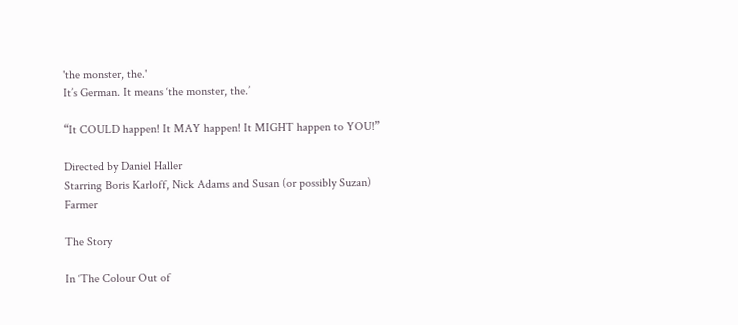'the monster, the.'
It’s German. It means ‘the monster, the.’

“It COULD happen! It MAY happen! It MIGHT happen to YOU!”

Directed by Daniel Haller
Starring Boris Karloff, Nick Adams and Susan (or possibly Suzan) Farmer

The Story

In ‘The Colour Out of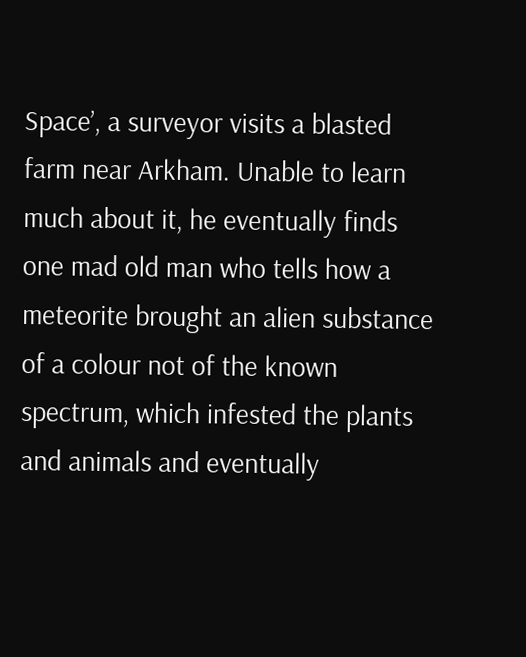Space’, a surveyor visits a blasted farm near Arkham. Unable to learn much about it, he eventually finds one mad old man who tells how a meteorite brought an alien substance of a colour not of the known spectrum, which infested the plants and animals and eventually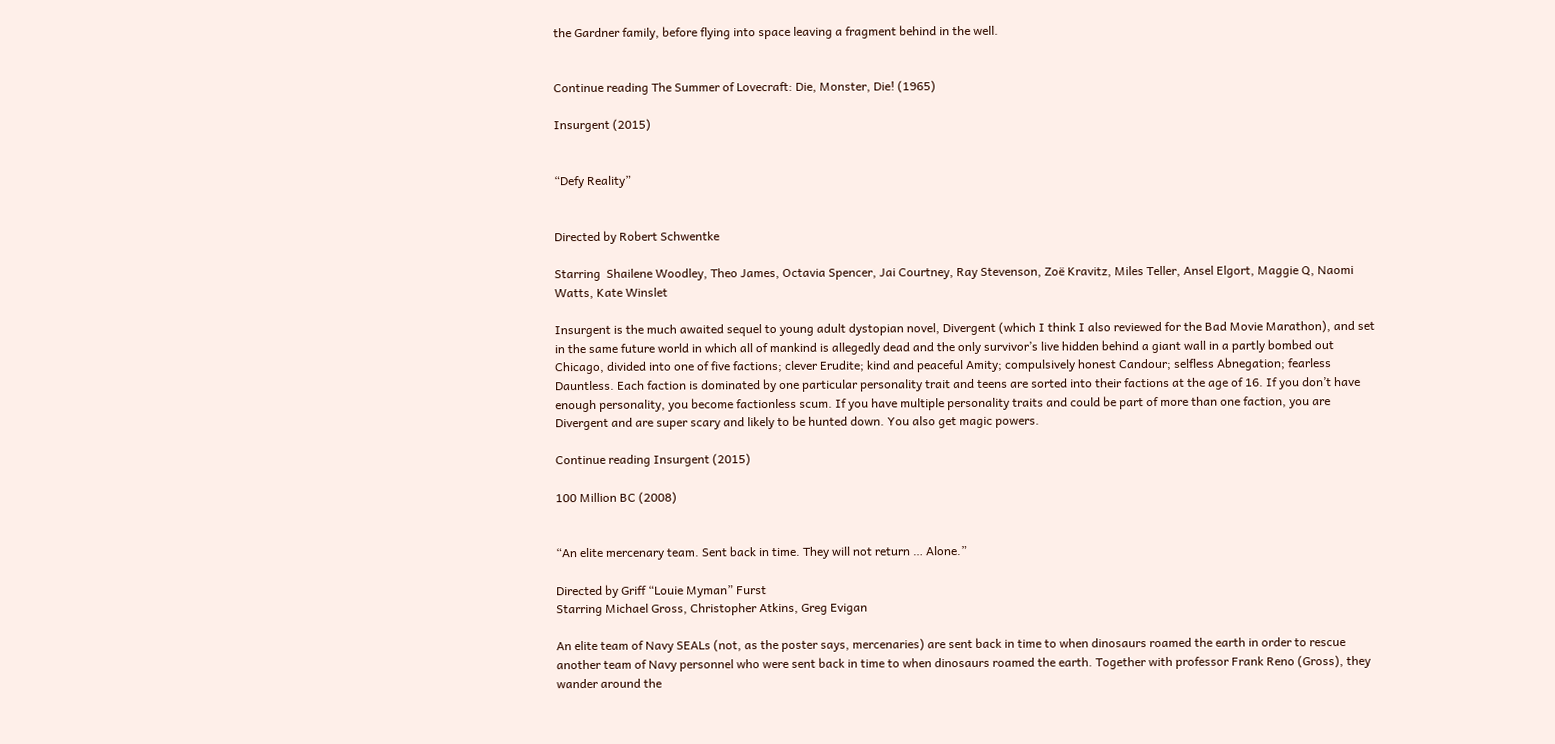the Gardner family, before flying into space leaving a fragment behind in the well.


Continue reading The Summer of Lovecraft: Die, Monster, Die! (1965)

Insurgent (2015)


“Defy Reality”


Directed by Robert Schwentke

Starring  Shailene Woodley, Theo James, Octavia Spencer, Jai Courtney, Ray Stevenson, Zoë Kravitz, Miles Teller, Ansel Elgort, Maggie Q, Naomi Watts, Kate Winslet

Insurgent is the much awaited sequel to young adult dystopian novel, Divergent (which I think I also reviewed for the Bad Movie Marathon), and set in the same future world in which all of mankind is allegedly dead and the only survivor’s live hidden behind a giant wall in a partly bombed out Chicago, divided into one of five factions; clever Erudite; kind and peaceful Amity; compulsively honest Candour; selfless Abnegation; fearless Dauntless. Each faction is dominated by one particular personality trait and teens are sorted into their factions at the age of 16. If you don’t have enough personality, you become factionless scum. If you have multiple personality traits and could be part of more than one faction, you are Divergent and are super scary and likely to be hunted down. You also get magic powers.

Continue reading Insurgent (2015)

100 Million BC (2008)


“An elite mercenary team. Sent back in time. They will not return … Alone.”

Directed by Griff “Louie Myman” Furst
Starring Michael Gross, Christopher Atkins, Greg Evigan

An elite team of Navy SEALs (not, as the poster says, mercenaries) are sent back in time to when dinosaurs roamed the earth in order to rescue another team of Navy personnel who were sent back in time to when dinosaurs roamed the earth. Together with professor Frank Reno (Gross), they wander around the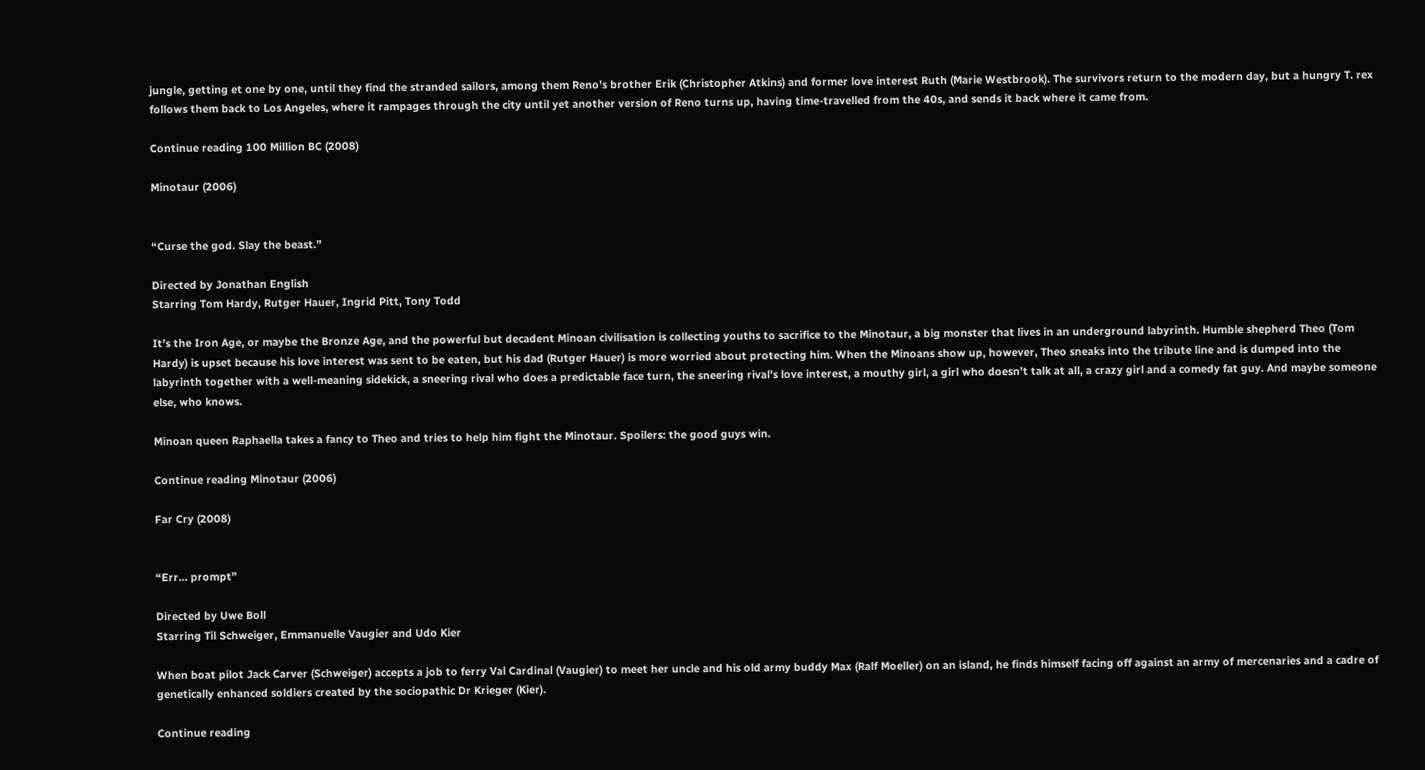jungle, getting et one by one, until they find the stranded sailors, among them Reno’s brother Erik (Christopher Atkins) and former love interest Ruth (Marie Westbrook). The survivors return to the modern day, but a hungry T. rex follows them back to Los Angeles, where it rampages through the city until yet another version of Reno turns up, having time-travelled from the 40s, and sends it back where it came from.

Continue reading 100 Million BC (2008)

Minotaur (2006)


“Curse the god. Slay the beast.”

Directed by Jonathan English
Starring Tom Hardy, Rutger Hauer, Ingrid Pitt, Tony Todd

It’s the Iron Age, or maybe the Bronze Age, and the powerful but decadent Minoan civilisation is collecting youths to sacrifice to the Minotaur, a big monster that lives in an underground labyrinth. Humble shepherd Theo (Tom Hardy) is upset because his love interest was sent to be eaten, but his dad (Rutger Hauer) is more worried about protecting him. When the Minoans show up, however, Theo sneaks into the tribute line and is dumped into the labyrinth together with a well-meaning sidekick, a sneering rival who does a predictable face turn, the sneering rival’s love interest, a mouthy girl, a girl who doesn’t talk at all, a crazy girl and a comedy fat guy. And maybe someone else, who knows.

Minoan queen Raphaella takes a fancy to Theo and tries to help him fight the Minotaur. Spoilers: the good guys win.

Continue reading Minotaur (2006)

Far Cry (2008)


“Err… prompt”

Directed by Uwe Boll
Starring Til Schweiger, Emmanuelle Vaugier and Udo Kier

When boat pilot Jack Carver (Schweiger) accepts a job to ferry Val Cardinal (Vaugier) to meet her uncle and his old army buddy Max (Ralf Moeller) on an island, he finds himself facing off against an army of mercenaries and a cadre of genetically enhanced soldiers created by the sociopathic Dr Krieger (Kier).

Continue reading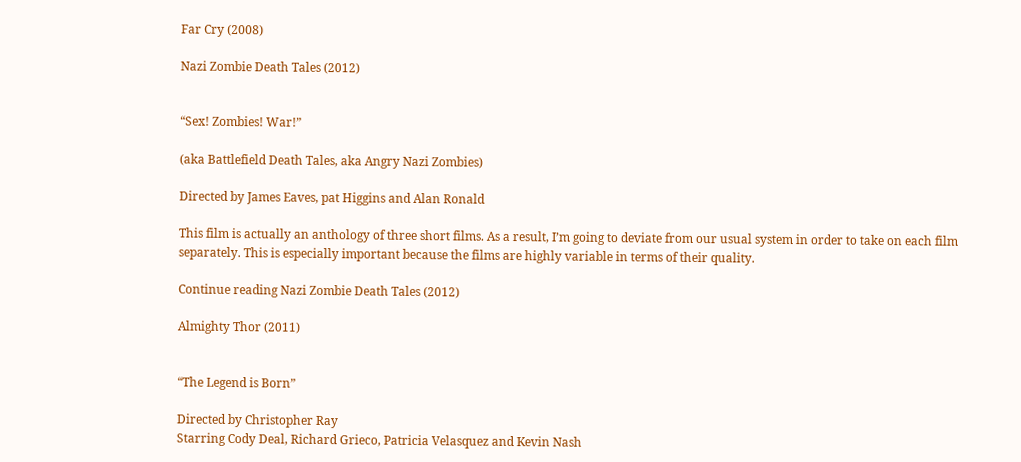Far Cry (2008)

Nazi Zombie Death Tales (2012)


“Sex! Zombies! War!”

(aka Battlefield Death Tales, aka Angry Nazi Zombies)

Directed by James Eaves, pat Higgins and Alan Ronald

This film is actually an anthology of three short films. As a result, I’m going to deviate from our usual system in order to take on each film separately. This is especially important because the films are highly variable in terms of their quality.

Continue reading Nazi Zombie Death Tales (2012)

Almighty Thor (2011)


“The Legend is Born”

Directed by Christopher Ray
Starring Cody Deal, Richard Grieco, Patricia Velasquez and Kevin Nash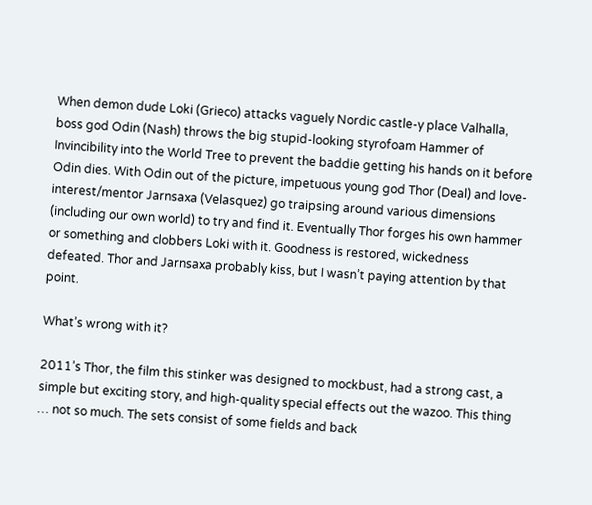When demon dude Loki (Grieco) attacks vaguely Nordic castle-y place Valhalla, boss god Odin (Nash) throws the big stupid-looking styrofoam Hammer of Invincibility into the World Tree to prevent the baddie getting his hands on it before Odin dies. With Odin out of the picture, impetuous young god Thor (Deal) and love-interest/mentor Jarnsaxa (Velasquez) go traipsing around various dimensions (including our own world) to try and find it. Eventually Thor forges his own hammer or something and clobbers Loki with it. Goodness is restored, wickedness defeated. Thor and Jarnsaxa probably kiss, but I wasn’t paying attention by that point.

What’s wrong with it?

2011’s Thor, the film this stinker was designed to mockbust, had a strong cast, a simple but exciting story, and high-quality special effects out the wazoo. This thing … not so much. The sets consist of some fields and back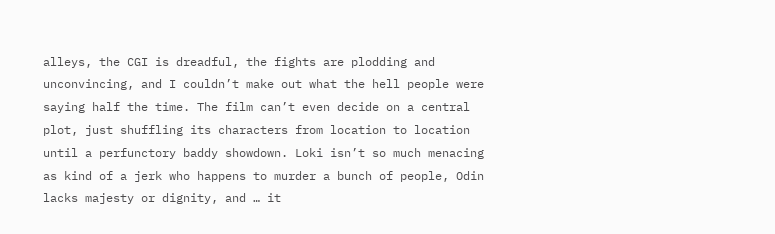alleys, the CGI is dreadful, the fights are plodding and unconvincing, and I couldn’t make out what the hell people were saying half the time. The film can’t even decide on a central plot, just shuffling its characters from location to location until a perfunctory baddy showdown. Loki isn’t so much menacing as kind of a jerk who happens to murder a bunch of people, Odin lacks majesty or dignity, and … it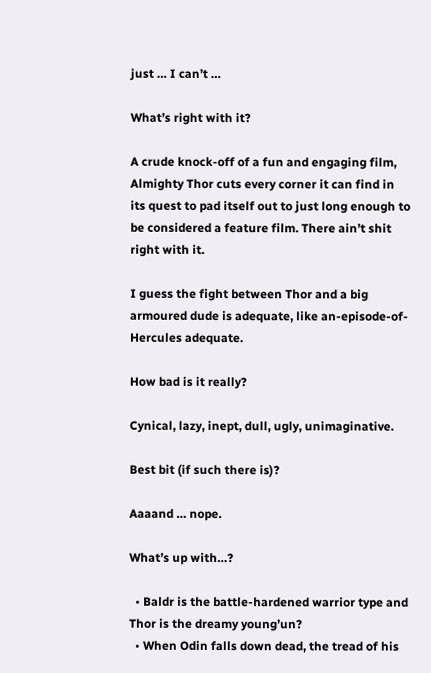just … I can’t …

What’s right with it?

A crude knock-off of a fun and engaging film, Almighty Thor cuts every corner it can find in its quest to pad itself out to just long enough to be considered a feature film. There ain’t shit right with it.

I guess the fight between Thor and a big armoured dude is adequate, like an-episode-of-Hercules adequate.

How bad is it really?

Cynical, lazy, inept, dull, ugly, unimaginative.

Best bit (if such there is)?

Aaaand … nope.

What’s up with…?

  • Baldr is the battle-hardened warrior type and Thor is the dreamy young’un?
  • When Odin falls down dead, the tread of his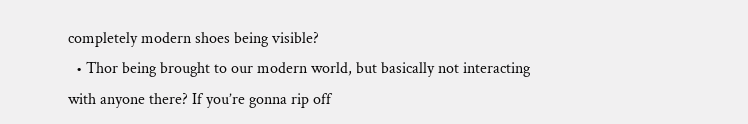completely modern shoes being visible?
  • Thor being brought to our modern world, but basically not interacting with anyone there? If you’re gonna rip off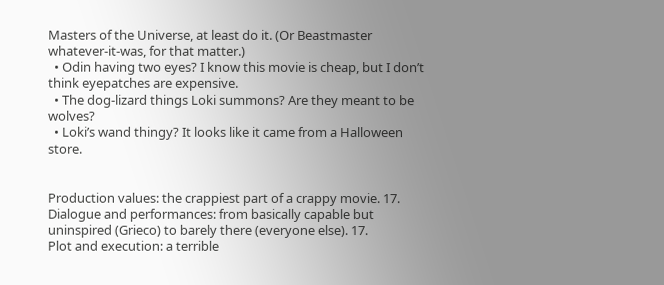Masters of the Universe, at least do it. (Or Beastmaster whatever-it-was, for that matter.)
  • Odin having two eyes? I know this movie is cheap, but I don’t think eyepatches are expensive.
  • The dog-lizard things Loki summons? Are they meant to be wolves?
  • Loki’s wand thingy? It looks like it came from a Halloween store.


Production values: the crappiest part of a crappy movie. 17.
Dialogue and performances: from basically capable but uninspired (Grieco) to barely there (everyone else). 17.
Plot and execution: a terrible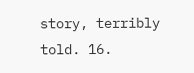story, terribly told. 16.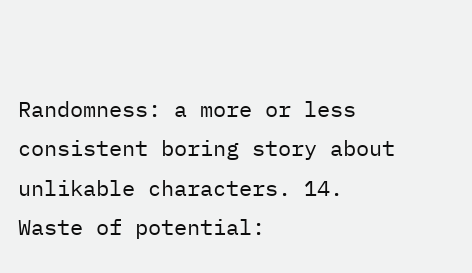Randomness: a more or less consistent boring story about unlikable characters. 14.
Waste of potential: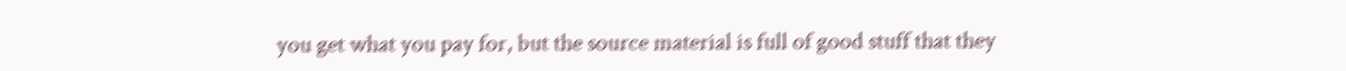you get what you pay for, but the source material is full of good stuff that they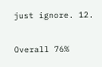just ignore. 12.

Overall 76%